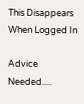This Disappears When Logged In

Advice Needed.....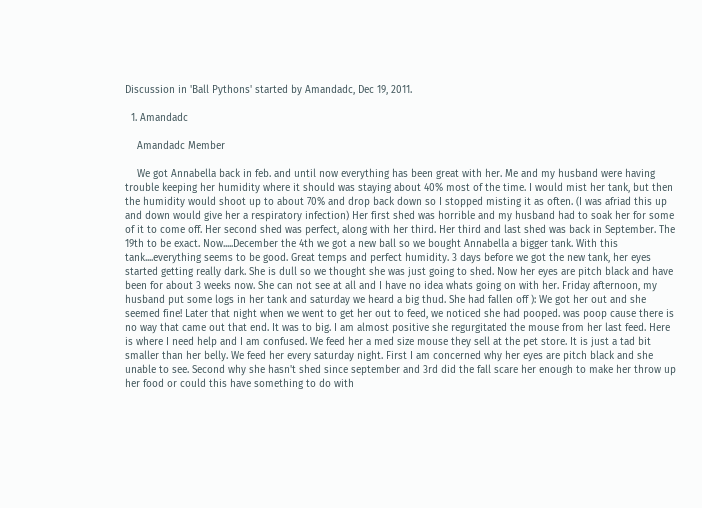Discussion in 'Ball Pythons' started by Amandadc, Dec 19, 2011.

  1. Amandadc

    Amandadc Member

    We got Annabella back in feb. and until now everything has been great with her. Me and my husband were having trouble keeping her humidity where it should was staying about 40% most of the time. I would mist her tank, but then the humidity would shoot up to about 70% and drop back down so I stopped misting it as often. (I was afriad this up and down would give her a respiratory infection) Her first shed was horrible and my husband had to soak her for some of it to come off. Her second shed was perfect, along with her third. Her third and last shed was back in September. The 19th to be exact. Now.....December the 4th we got a new ball so we bought Annabella a bigger tank. With this tank....everything seems to be good. Great temps and perfect humidity. 3 days before we got the new tank, her eyes started getting really dark. She is dull so we thought she was just going to shed. Now her eyes are pitch black and have been for about 3 weeks now. She can not see at all and I have no idea whats going on with her. Friday afternoon, my husband put some logs in her tank and saturday we heard a big thud. She had fallen off ): We got her out and she seemed fine! Later that night when we went to get her out to feed, we noticed she had pooped. was poop cause there is no way that came out that end. It was to big. I am almost positive she regurgitated the mouse from her last feed. Here is where I need help and I am confused. We feed her a med size mouse they sell at the pet store. It is just a tad bit smaller than her belly. We feed her every saturday night. First I am concerned why her eyes are pitch black and she unable to see. Second why she hasn't shed since september and 3rd did the fall scare her enough to make her throw up her food or could this have something to do with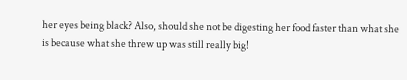her eyes being black? Also, should she not be digesting her food faster than what she is because what she threw up was still really big!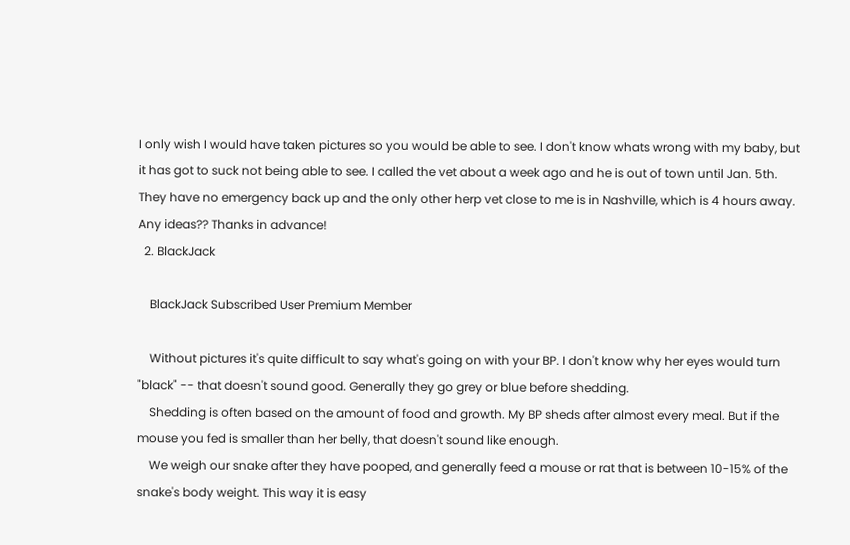I only wish I would have taken pictures so you would be able to see. I don't know whats wrong with my baby, but it has got to suck not being able to see. I called the vet about a week ago and he is out of town until Jan. 5th. They have no emergency back up and the only other herp vet close to me is in Nashville, which is 4 hours away. Any ideas?? Thanks in advance!
  2. BlackJack

    BlackJack Subscribed User Premium Member

    Without pictures it's quite difficult to say what's going on with your BP. I don't know why her eyes would turn "black" -- that doesn't sound good. Generally they go grey or blue before shedding.
    Shedding is often based on the amount of food and growth. My BP sheds after almost every meal. But if the mouse you fed is smaller than her belly, that doesn't sound like enough.
    We weigh our snake after they have pooped, and generally feed a mouse or rat that is between 10-15% of the snake's body weight. This way it is easy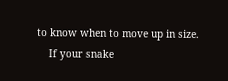to know when to move up in size.
    If your snake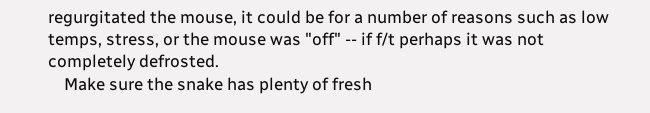regurgitated the mouse, it could be for a number of reasons such as low temps, stress, or the mouse was "off" -- if f/t perhaps it was not completely defrosted.
    Make sure the snake has plenty of fresh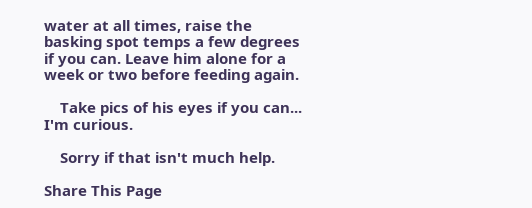water at all times, raise the basking spot temps a few degrees if you can. Leave him alone for a week or two before feeding again.

    Take pics of his eyes if you can... I'm curious.

    Sorry if that isn't much help.

Share This Page